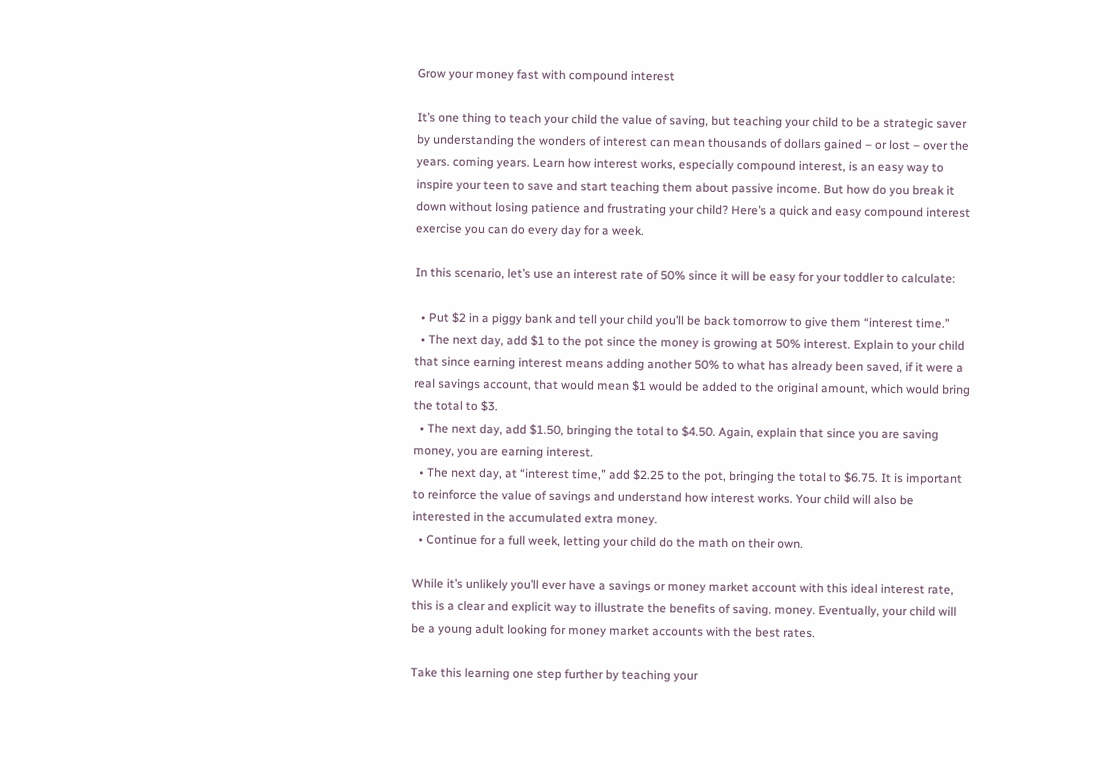Grow your money fast with compound interest

It’s one thing to teach your child the value of saving, but teaching your child to be a strategic saver by understanding the wonders of interest can mean thousands of dollars gained – or lost – over the years. coming years. Learn how interest works, especially compound interest, is an easy way to inspire your teen to save and start teaching them about passive income. But how do you break it down without losing patience and frustrating your child? Here’s a quick and easy compound interest exercise you can do every day for a week.

In this scenario, let’s use an interest rate of 50% since it will be easy for your toddler to calculate:

  • Put $2 in a piggy bank and tell your child you’ll be back tomorrow to give them “interest time.”
  • The next day, add $1 to the pot since the money is growing at 50% interest. Explain to your child that since earning interest means adding another 50% to what has already been saved, if it were a real savings account, that would mean $1 would be added to the original amount, which would bring the total to $3.
  • The next day, add $1.50, bringing the total to $4.50. Again, explain that since you are saving money, you are earning interest.
  • The next day, at “interest time,” add $2.25 to the pot, bringing the total to $6.75. It is important to reinforce the value of savings and understand how interest works. Your child will also be interested in the accumulated extra money.
  • Continue for a full week, letting your child do the math on their own.

While it’s unlikely you’ll ever have a savings or money market account with this ideal interest rate, this is a clear and explicit way to illustrate the benefits of saving. money. Eventually, your child will be a young adult looking for money market accounts with the best rates.

Take this learning one step further by teaching your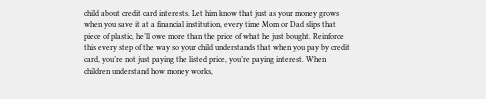child about credit card interests. Let him know that just as your money grows when you save it at a financial institution, every time Mom or Dad slips that piece of plastic, he’ll owe more than the price of what he just bought. Reinforce this every step of the way so your child understands that when you pay by credit card, you’re not just paying the listed price, you’re paying interest. When children understand how money works,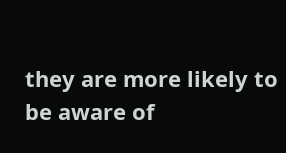they are more likely to be aware of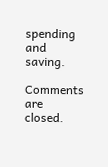spending and saving.

Comments are closed.